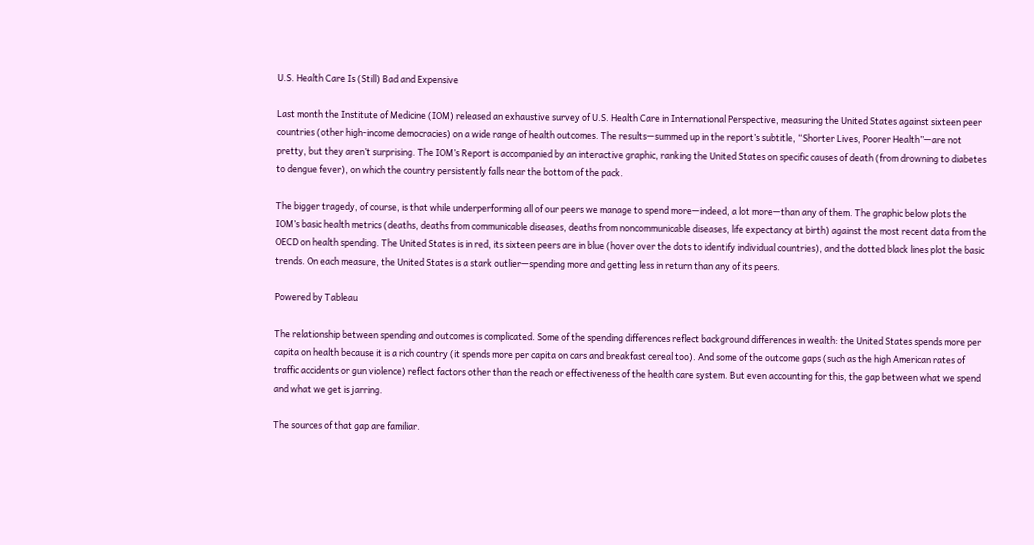U.S. Health Care Is (Still) Bad and Expensive

Last month the Institute of Medicine (IOM) released an exhaustive survey of U.S. Health Care in International Perspective, measuring the United States against sixteen peer countries (other high-income democracies) on a wide range of health outcomes. The results—summed up in the report’s subtitle, “Shorter Lives, Poorer Health”—are not pretty, but they aren’t surprising. The IOM’s Report is accompanied by an interactive graphic, ranking the United States on specific causes of death (from drowning to diabetes to dengue fever), on which the country persistently falls near the bottom of the pack.

The bigger tragedy, of course, is that while underperforming all of our peers we manage to spend more—indeed, a lot more—than any of them. The graphic below plots the IOM’s basic health metrics (deaths, deaths from communicable diseases, deaths from noncommunicable diseases, life expectancy at birth) against the most recent data from the OECD on health spending. The United States is in red, its sixteen peers are in blue (hover over the dots to identify individual countries), and the dotted black lines plot the basic trends. On each measure, the United States is a stark outlier—spending more and getting less in return than any of its peers.

Powered by Tableau

The relationship between spending and outcomes is complicated. Some of the spending differences reflect background differences in wealth: the United States spends more per capita on health because it is a rich country (it spends more per capita on cars and breakfast cereal too). And some of the outcome gaps (such as the high American rates of traffic accidents or gun violence) reflect factors other than the reach or effectiveness of the health care system. But even accounting for this, the gap between what we spend and what we get is jarring.

The sources of that gap are familiar.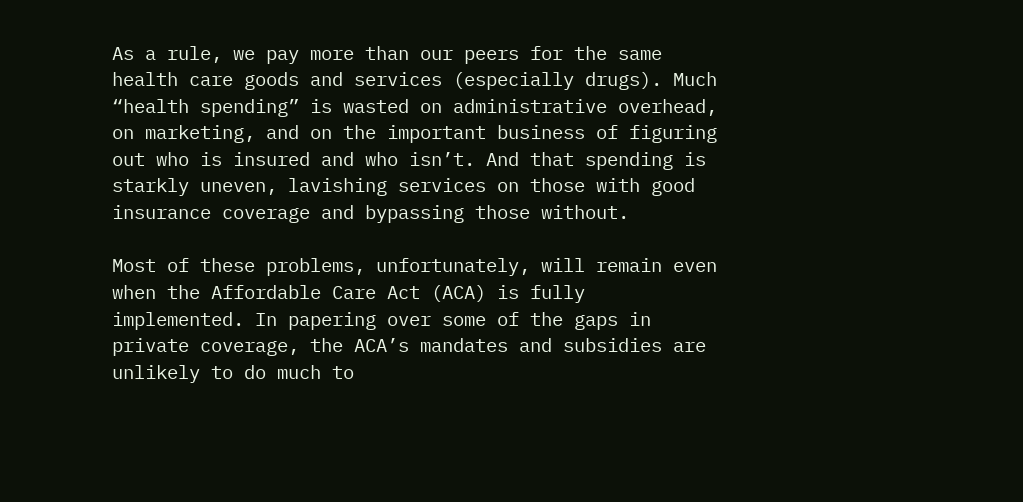As a rule, we pay more than our peers for the same health care goods and services (especially drugs). Much “health spending” is wasted on administrative overhead, on marketing, and on the important business of figuring out who is insured and who isn’t. And that spending is starkly uneven, lavishing services on those with good insurance coverage and bypassing those without.

Most of these problems, unfortunately, will remain even when the Affordable Care Act (ACA) is fully implemented. In papering over some of the gaps in private coverage, the ACA’s mandates and subsidies are unlikely to do much to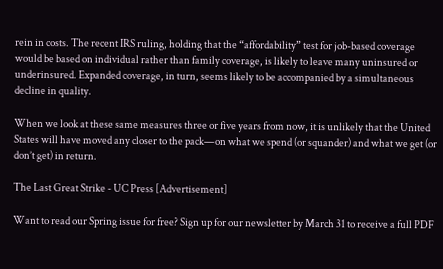rein in costs. The recent IRS ruling, holding that the “affordability” test for job-based coverage would be based on individual rather than family coverage, is likely to leave many uninsured or underinsured. Expanded coverage, in turn, seems likely to be accompanied by a simultaneous decline in quality.

When we look at these same measures three or five years from now, it is unlikely that the United States will have moved any closer to the pack—on what we spend (or squander) and what we get (or don’t get) in return.

The Last Great Strike - UC Press [Advertisement]

Want to read our Spring issue for free? Sign up for our newsletter by March 31 to receive a full PDF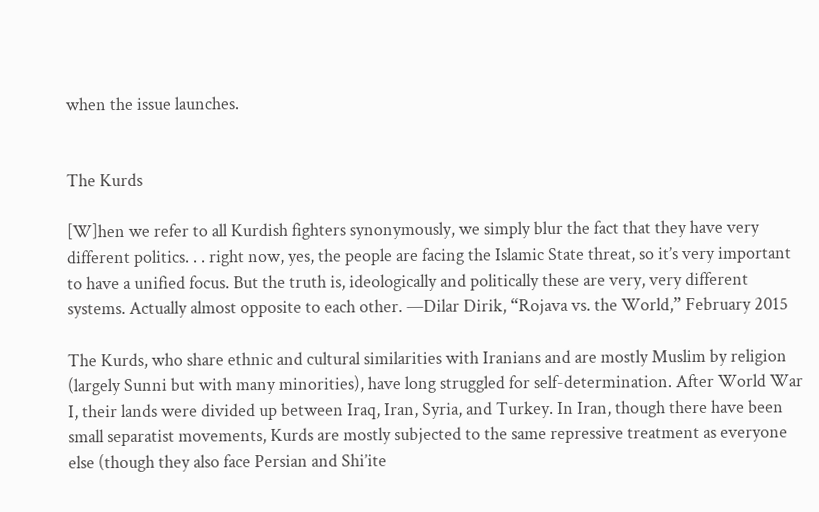when the issue launches.


The Kurds

[W]hen we refer to all Kurdish fighters synonymously, we simply blur the fact that they have very different politics. . . right now, yes, the people are facing the Islamic State threat, so it’s very important to have a unified focus. But the truth is, ideologically and politically these are very, very different systems. Actually almost opposite to each other. —Dilar Dirik, “Rojava vs. the World,” February 2015

The Kurds, who share ethnic and cultural similarities with Iranians and are mostly Muslim by religion (largely Sunni but with many minorities), have long struggled for self-determination. After World War I, their lands were divided up between Iraq, Iran, Syria, and Turkey. In Iran, though there have been small separatist movements, Kurds are mostly subjected to the same repressive treatment as everyone else (though they also face Persian and Shi’ite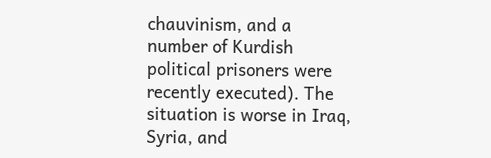chauvinism, and a number of Kurdish political prisoners were recently executed). The situation is worse in Iraq, Syria, and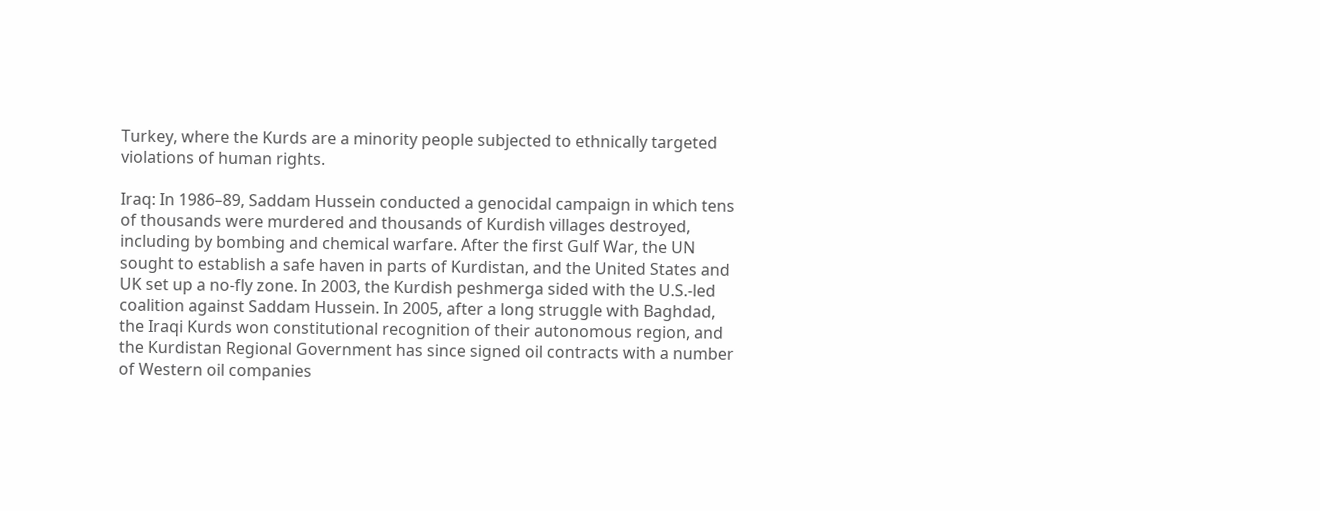Turkey, where the Kurds are a minority people subjected to ethnically targeted violations of human rights.

Iraq: In 1986–89, Saddam Hussein conducted a genocidal campaign in which tens of thousands were murdered and thousands of Kurdish villages destroyed, including by bombing and chemical warfare. After the first Gulf War, the UN sought to establish a safe haven in parts of Kurdistan, and the United States and UK set up a no-fly zone. In 2003, the Kurdish peshmerga sided with the U.S.-led coalition against Saddam Hussein. In 2005, after a long struggle with Baghdad, the Iraqi Kurds won constitutional recognition of their autonomous region, and the Kurdistan Regional Government has since signed oil contracts with a number of Western oil companies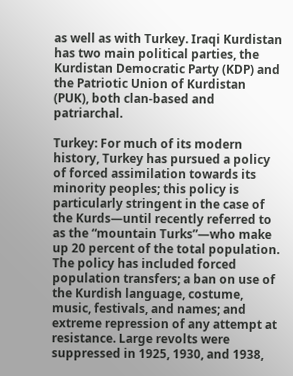as well as with Turkey. Iraqi Kurdistan has two main political parties, the Kurdistan Democratic Party (KDP) and the Patriotic Union of Kurdistan (PUK), both clan-based and patriarchal.

Turkey: For much of its modern history, Turkey has pursued a policy of forced assimilation towards its minority peoples; this policy is particularly stringent in the case of the Kurds—until recently referred to as the “mountain Turks”—who make up 20 percent of the total population. The policy has included forced population transfers; a ban on use of the Kurdish language, costume, music, festivals, and names; and extreme repression of any attempt at resistance. Large revolts were suppressed in 1925, 1930, and 1938,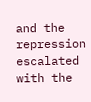and the repression escalated with the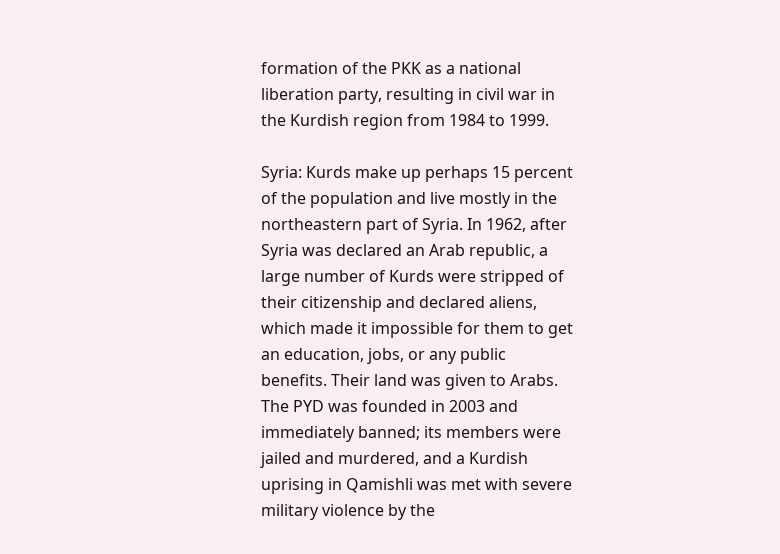formation of the PKK as a national liberation party, resulting in civil war in the Kurdish region from 1984 to 1999.

Syria: Kurds make up perhaps 15 percent of the population and live mostly in the northeastern part of Syria. In 1962, after Syria was declared an Arab republic, a large number of Kurds were stripped of their citizenship and declared aliens, which made it impossible for them to get an education, jobs, or any public benefits. Their land was given to Arabs. The PYD was founded in 2003 and immediately banned; its members were jailed and murdered, and a Kurdish uprising in Qamishli was met with severe military violence by the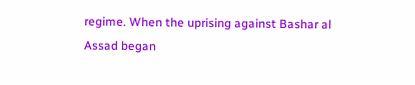regime. When the uprising against Bashar al Assad began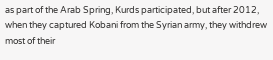as part of the Arab Spring, Kurds participated, but after 2012, when they captured Kobani from the Syrian army, they withdrew most of their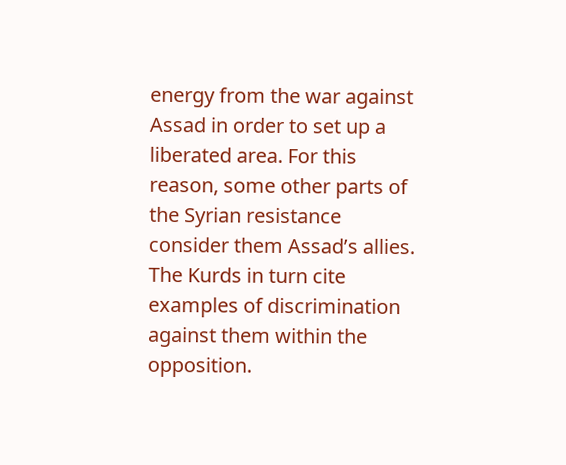energy from the war against Assad in order to set up a liberated area. For this reason, some other parts of the Syrian resistance consider them Assad’s allies. The Kurds in turn cite examples of discrimination against them within the opposition.